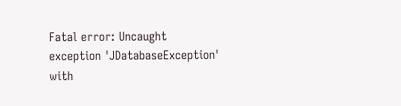Fatal error: Uncaught exception 'JDatabaseException' with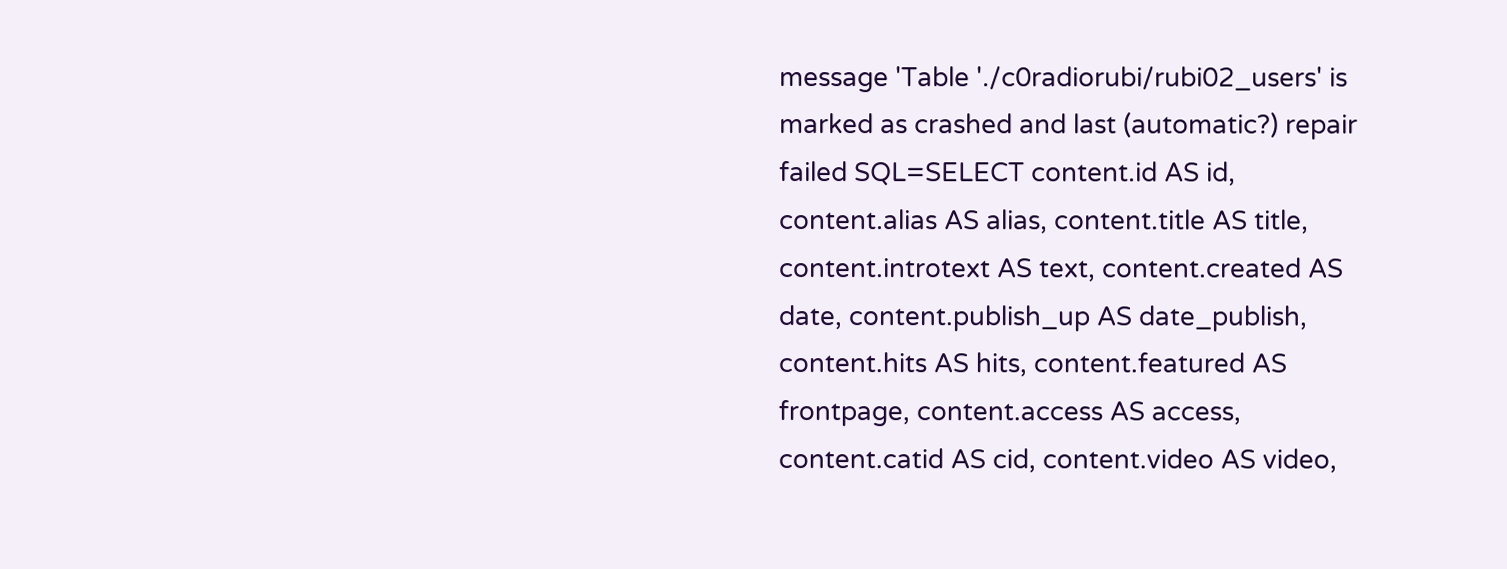message 'Table './c0radiorubi/rubi02_users' is marked as crashed and last (automatic?) repair failed SQL=SELECT content.id AS id, content.alias AS alias, content.title AS title, content.introtext AS text, content.created AS date, content.publish_up AS date_publish, content.hits AS hits, content.featured AS frontpage, content.access AS access, content.catid AS cid, content.video AS video,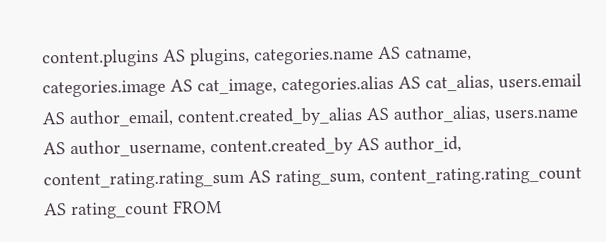content.plugins AS plugins, categories.name AS catname, categories.image AS cat_image, categories.alias AS cat_alias, users.email AS author_email, content.created_by_alias AS author_alias, users.name AS author_username, content.created_by AS author_id, content_rating.rating_sum AS rating_sum, content_rating.rating_count AS rating_count FROM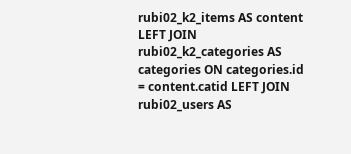rubi02_k2_items AS content LEFT JOIN rubi02_k2_categories AS categories ON categories.id = content.catid LEFT JOIN rubi02_users AS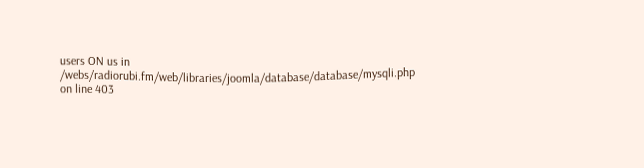users ON us in /webs/radiorubi.fm/web/libraries/joomla/database/database/mysqli.php on line 403